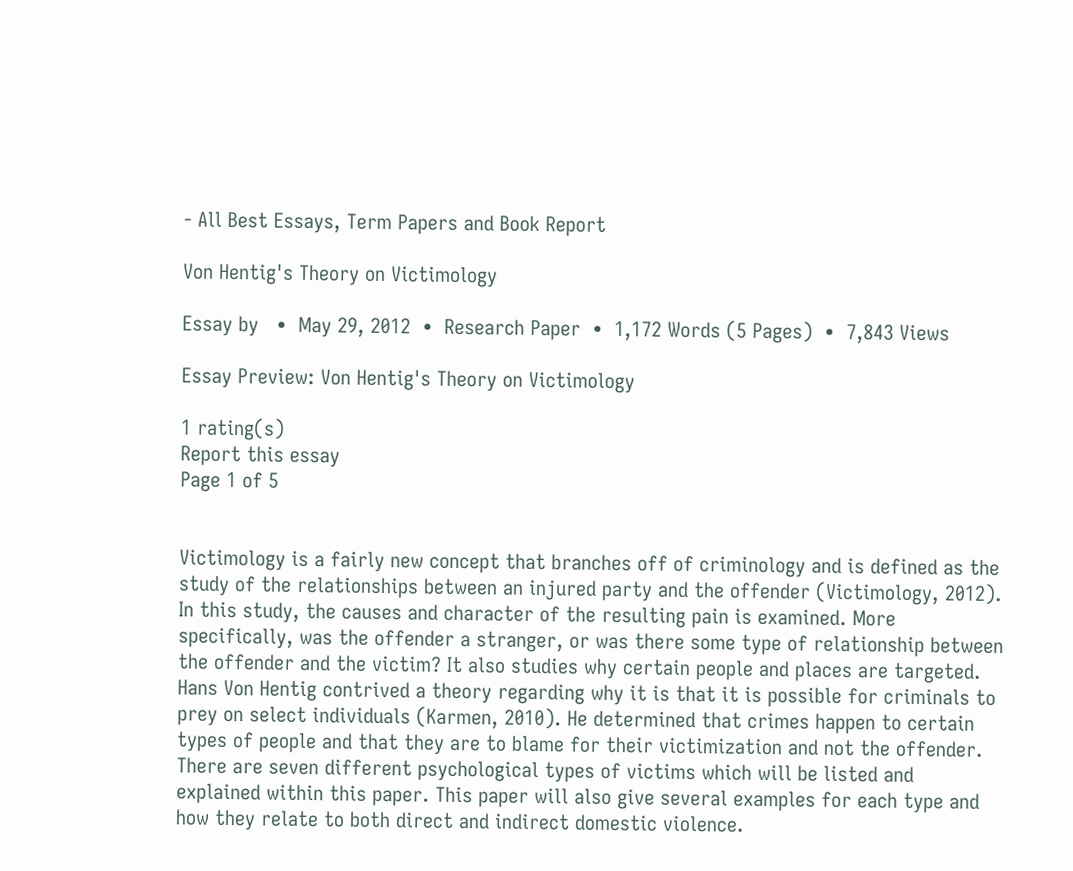- All Best Essays, Term Papers and Book Report

Von Hentig's Theory on Victimology

Essay by   •  May 29, 2012  •  Research Paper  •  1,172 Words (5 Pages)  •  7,843 Views

Essay Preview: Von Hentig's Theory on Victimology

1 rating(s)
Report this essay
Page 1 of 5


Victimology is a fairly new concept that branches off of criminology and is defined as the study of the relationships between an injured party and the offender (Victimology, 2012). In this study, the causes and character of the resulting pain is examined. More specifically, was the offender a stranger, or was there some type of relationship between the offender and the victim? It also studies why certain people and places are targeted. Hans Von Hentig contrived a theory regarding why it is that it is possible for criminals to prey on select individuals (Karmen, 2010). He determined that crimes happen to certain types of people and that they are to blame for their victimization and not the offender. There are seven different psychological types of victims which will be listed and explained within this paper. This paper will also give several examples for each type and how they relate to both direct and indirect domestic violence.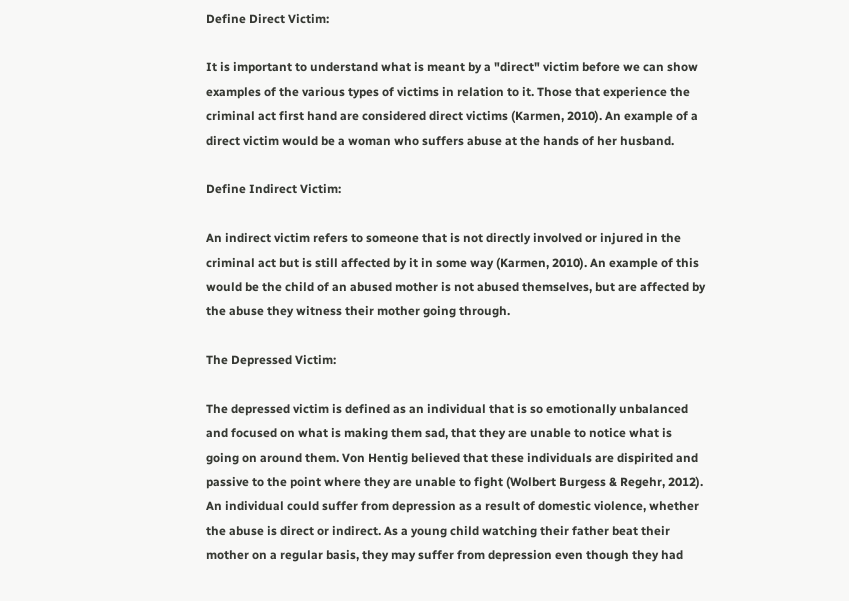Define Direct Victim:

It is important to understand what is meant by a "direct" victim before we can show examples of the various types of victims in relation to it. Those that experience the criminal act first hand are considered direct victims (Karmen, 2010). An example of a direct victim would be a woman who suffers abuse at the hands of her husband.

Define Indirect Victim:

An indirect victim refers to someone that is not directly involved or injured in the criminal act but is still affected by it in some way (Karmen, 2010). An example of this would be the child of an abused mother is not abused themselves, but are affected by the abuse they witness their mother going through.

The Depressed Victim:

The depressed victim is defined as an individual that is so emotionally unbalanced and focused on what is making them sad, that they are unable to notice what is going on around them. Von Hentig believed that these individuals are dispirited and passive to the point where they are unable to fight (Wolbert Burgess & Regehr, 2012). An individual could suffer from depression as a result of domestic violence, whether the abuse is direct or indirect. As a young child watching their father beat their mother on a regular basis, they may suffer from depression even though they had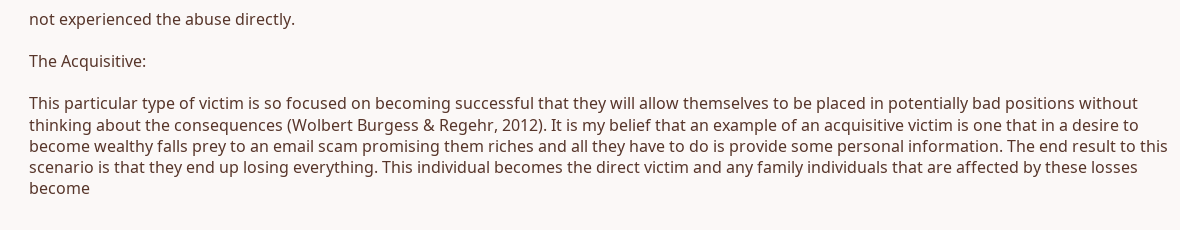not experienced the abuse directly.

The Acquisitive:

This particular type of victim is so focused on becoming successful that they will allow themselves to be placed in potentially bad positions without thinking about the consequences (Wolbert Burgess & Regehr, 2012). It is my belief that an example of an acquisitive victim is one that in a desire to become wealthy falls prey to an email scam promising them riches and all they have to do is provide some personal information. The end result to this scenario is that they end up losing everything. This individual becomes the direct victim and any family individuals that are affected by these losses become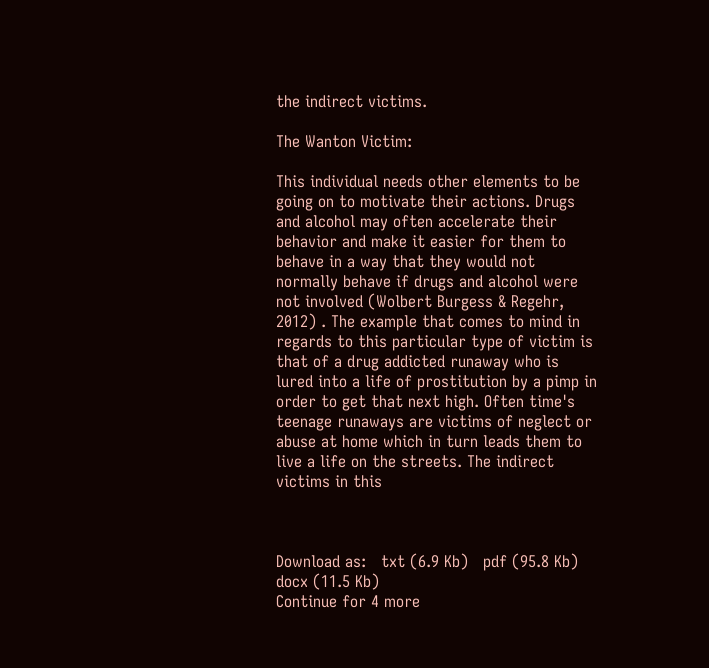the indirect victims.

The Wanton Victim:

This individual needs other elements to be going on to motivate their actions. Drugs and alcohol may often accelerate their behavior and make it easier for them to behave in a way that they would not normally behave if drugs and alcohol were not involved (Wolbert Burgess & Regehr, 2012) . The example that comes to mind in regards to this particular type of victim is that of a drug addicted runaway who is lured into a life of prostitution by a pimp in order to get that next high. Often time's teenage runaways are victims of neglect or abuse at home which in turn leads them to live a life on the streets. The indirect victims in this



Download as:   txt (6.9 Kb)   pdf (95.8 Kb)   docx (11.5 Kb)
Continue for 4 more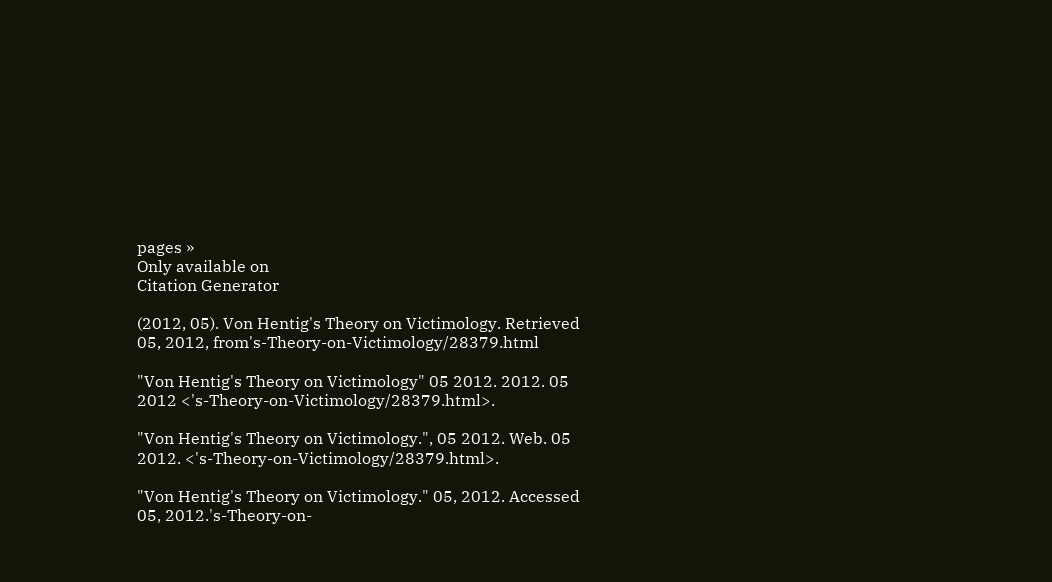pages »
Only available on
Citation Generator

(2012, 05). Von Hentig's Theory on Victimology. Retrieved 05, 2012, from's-Theory-on-Victimology/28379.html

"Von Hentig's Theory on Victimology" 05 2012. 2012. 05 2012 <'s-Theory-on-Victimology/28379.html>.

"Von Hentig's Theory on Victimology.", 05 2012. Web. 05 2012. <'s-Theory-on-Victimology/28379.html>.

"Von Hentig's Theory on Victimology." 05, 2012. Accessed 05, 2012.'s-Theory-on-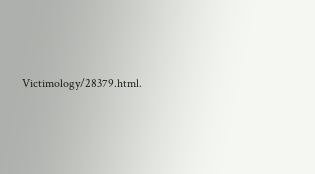Victimology/28379.html.